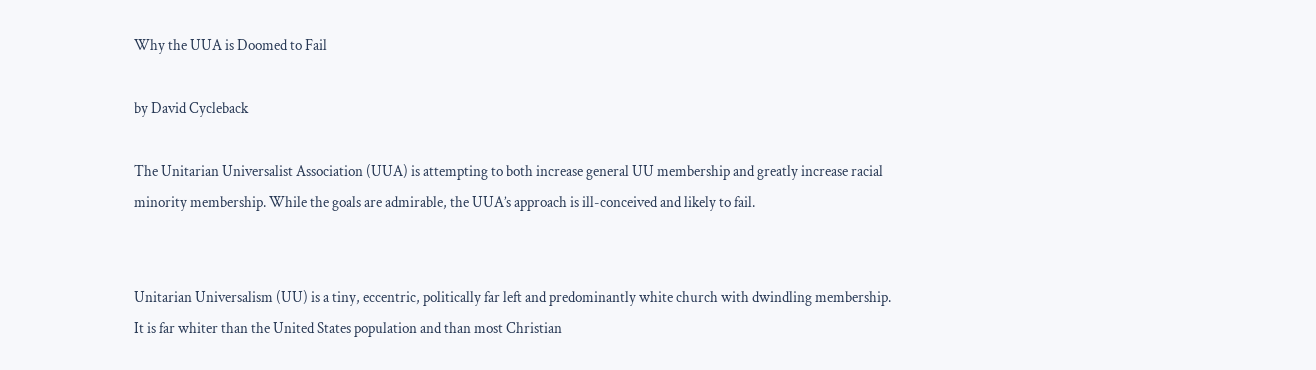Why the UUA is Doomed to Fail

by David Cycleback

The Unitarian Universalist Association (UUA) is attempting to both increase general UU membership and greatly increase racial minority membership. While the goals are admirable, the UUA’s approach is ill-conceived and likely to fail.


Unitarian Universalism (UU) is a tiny, eccentric, politically far left and predominantly white church with dwindling membership. It is far whiter than the United States population and than most Christian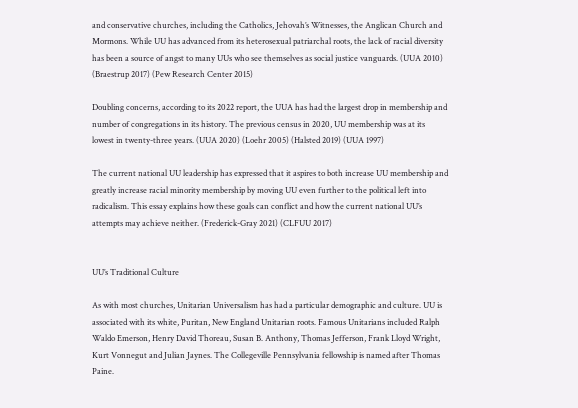and conservative churches, including the Catholics, Jehovah’s Witnesses, the Anglican Church and Mormons. While UU has advanced from its heterosexual patriarchal roots, the lack of racial diversity has been a source of angst to many UUs who see themselves as social justice vanguards. (UUA 2010) (Braestrup 2017) (Pew Research Center 2015)

Doubling concerns, according to its 2022 report, the UUA has had the largest drop in membership and number of congregations in its history. The previous census in 2020, UU membership was at its lowest in twenty-three years. (UUA 2020) (Loehr 2005) (Halsted 2019) (UUA 1997)

The current national UU leadership has expressed that it aspires to both increase UU membership and greatly increase racial minority membership by moving UU even further to the political left into radicalism. This essay explains how these goals can conflict and how the current national UU’s attempts may achieve neither. (Frederick-Gray 2021) (CLFUU 2017)


UU’s Traditional Culture

As with most churches, Unitarian Universalism has had a particular demographic and culture. UU is associated with its white, Puritan, New England Unitarian roots. Famous Unitarians included Ralph Waldo Emerson, Henry David Thoreau, Susan B. Anthony, Thomas Jefferson, Frank Lloyd Wright, Kurt Vonnegut and Julian Jaynes. The Collegeville Pennsylvania fellowship is named after Thomas Paine.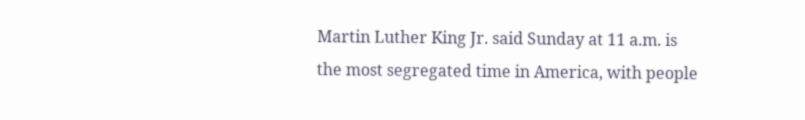Martin Luther King Jr. said Sunday at 11 a.m. is the most segregated time in America, with people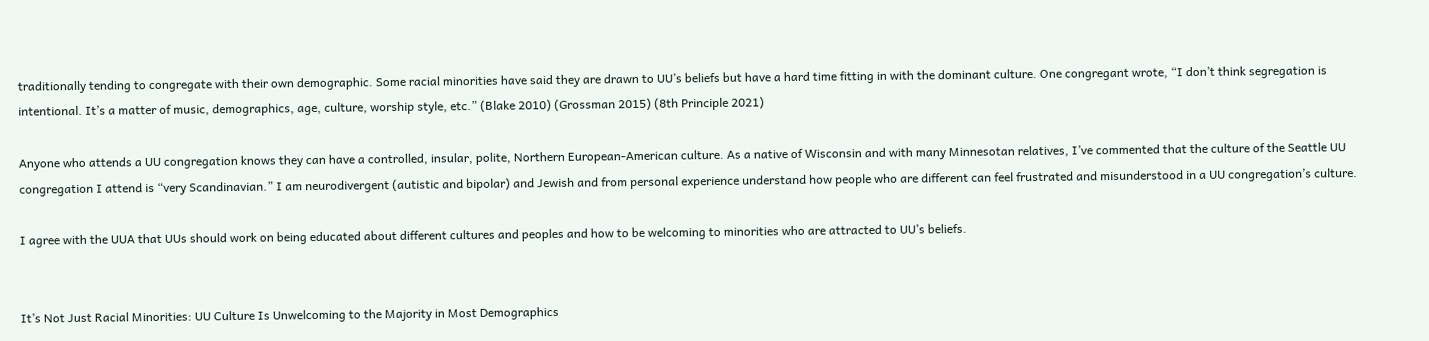traditionally tending to congregate with their own demographic. Some racial minorities have said they are drawn to UU’s beliefs but have a hard time fitting in with the dominant culture. One congregant wrote, “I don’t think segregation is intentional. It’s a matter of music, demographics, age, culture, worship style, etc.” (Blake 2010) (Grossman 2015) (8th Principle 2021)

Anyone who attends a UU congregation knows they can have a controlled, insular, polite, Northern European-American culture. As a native of Wisconsin and with many Minnesotan relatives, I’ve commented that the culture of the Seattle UU congregation I attend is “very Scandinavian.” I am neurodivergent (autistic and bipolar) and Jewish and from personal experience understand how people who are different can feel frustrated and misunderstood in a UU congregation’s culture.

I agree with the UUA that UUs should work on being educated about different cultures and peoples and how to be welcoming to minorities who are attracted to UU’s beliefs.


It’s Not Just Racial Minorities: UU Culture Is Unwelcoming to the Majority in Most Demographics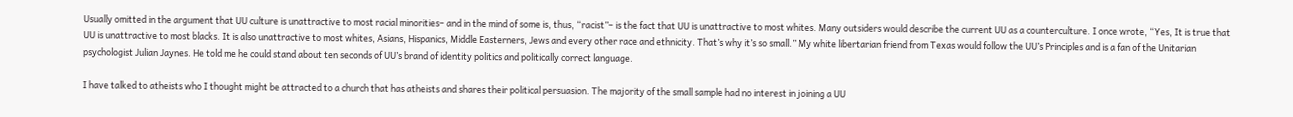Usually omitted in the argument that UU culture is unattractive to most racial minorities– and in the mind of some is, thus, “racist”– is the fact that UU is unattractive to most whites. Many outsiders would describe the current UU as a counterculture. I once wrote, “Yes, It is true that UU is unattractive to most blacks. It is also unattractive to most whites, Asians, Hispanics, Middle Easterners, Jews and every other race and ethnicity. That’s why it’s so small.” My white libertarian friend from Texas would follow the UU’s Principles and is a fan of the Unitarian psychologist Julian Jaynes. He told me he could stand about ten seconds of UU’s brand of identity politics and politically correct language.

I have talked to atheists who I thought might be attracted to a church that has atheists and shares their political persuasion. The majority of the small sample had no interest in joining a UU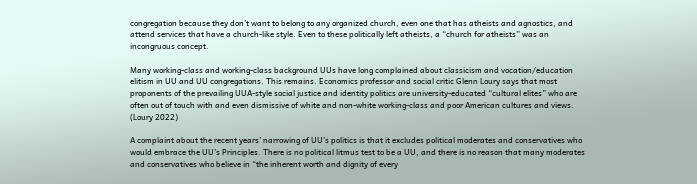congregation because they don’t want to belong to any organized church, even one that has atheists and agnostics, and attend services that have a church-like style. Even to these politically left atheists, a “church for atheists” was an incongruous concept.

Many working-class and working-class background UUs have long complained about classicism and vocation/education elitism in UU and UU congregations. This remains. Economics professor and social critic Glenn Loury says that most proponents of the prevailing UUA-style social justice and identity politics are university-educated “cultural elites” who are often out of touch with and even dismissive of white and non-white working-class and poor American cultures and views. (Loury 2022)

A complaint about the recent years’ narrowing of UU’s politics is that it excludes political moderates and conservatives who would embrace the UU’s Principles. There is no political litmus test to be a UU, and there is no reason that many moderates and conservatives who believe in “the inherent worth and dignity of every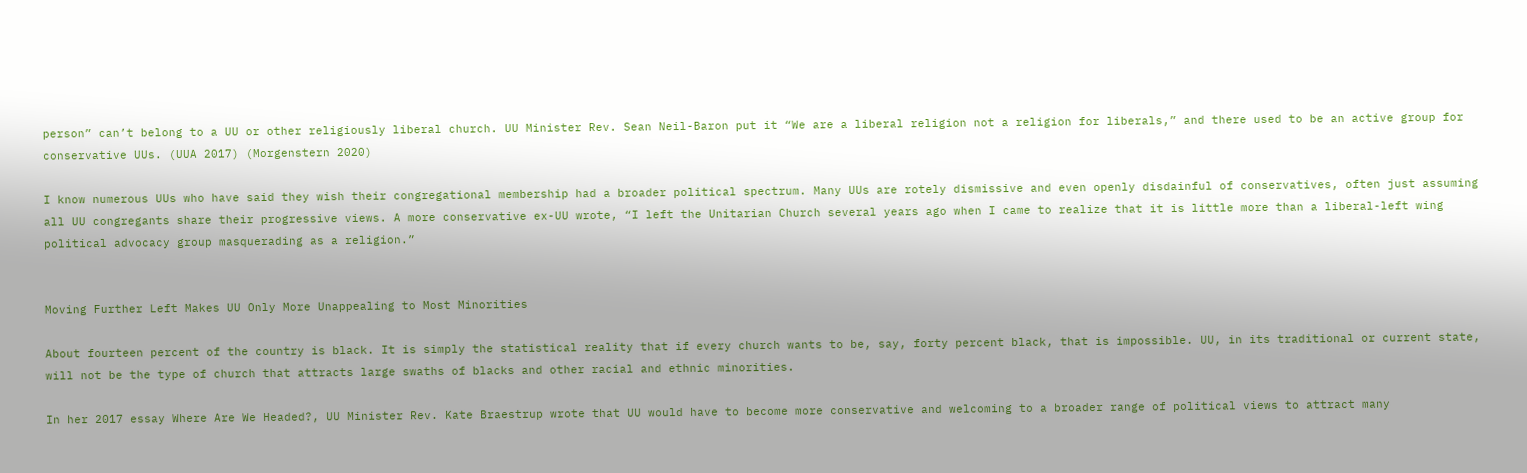person” can’t belong to a UU or other religiously liberal church. UU Minister Rev. Sean Neil-Baron put it “We are a liberal religion not a religion for liberals,” and there used to be an active group for conservative UUs. (UUA 2017) (Morgenstern 2020)

I know numerous UUs who have said they wish their congregational membership had a broader political spectrum. Many UUs are rotely dismissive and even openly disdainful of conservatives, often just assuming all UU congregants share their progressive views. A more conservative ex-UU wrote, “I left the Unitarian Church several years ago when I came to realize that it is little more than a liberal-left wing political advocacy group masquerading as a religion.”


Moving Further Left Makes UU Only More Unappealing to Most Minorities

About fourteen percent of the country is black. It is simply the statistical reality that if every church wants to be, say, forty percent black, that is impossible. UU, in its traditional or current state, will not be the type of church that attracts large swaths of blacks and other racial and ethnic minorities.

In her 2017 essay Where Are We Headed?, UU Minister Rev. Kate Braestrup wrote that UU would have to become more conservative and welcoming to a broader range of political views to attract many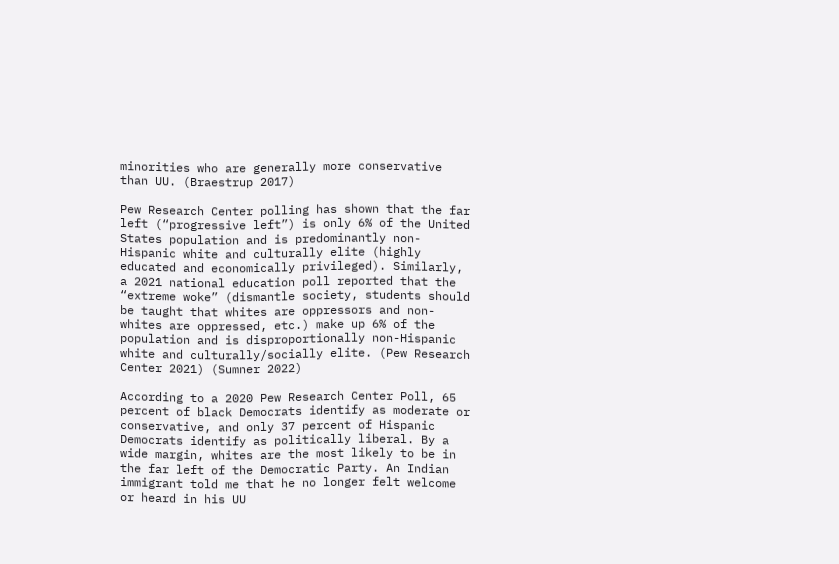minorities who are generally more conservative than UU. (Braestrup 2017)

Pew Research Center polling has shown that the far left (“progressive left”) is only 6% of the United States population and is predominantly non-Hispanic white and culturally elite (highly educated and economically privileged). Similarly, a 2021 national education poll reported that the “extreme woke” (dismantle society, students should be taught that whites are oppressors and non-whites are oppressed, etc.) make up 6% of the population and is disproportionally non-Hispanic white and culturally/socially elite. (Pew Research Center 2021) (Sumner 2022)

According to a 2020 Pew Research Center Poll, 65 percent of black Democrats identify as moderate or conservative, and only 37 percent of Hispanic Democrats identify as politically liberal. By a wide margin, whites are the most likely to be in the far left of the Democratic Party. An Indian immigrant told me that he no longer felt welcome or heard in his UU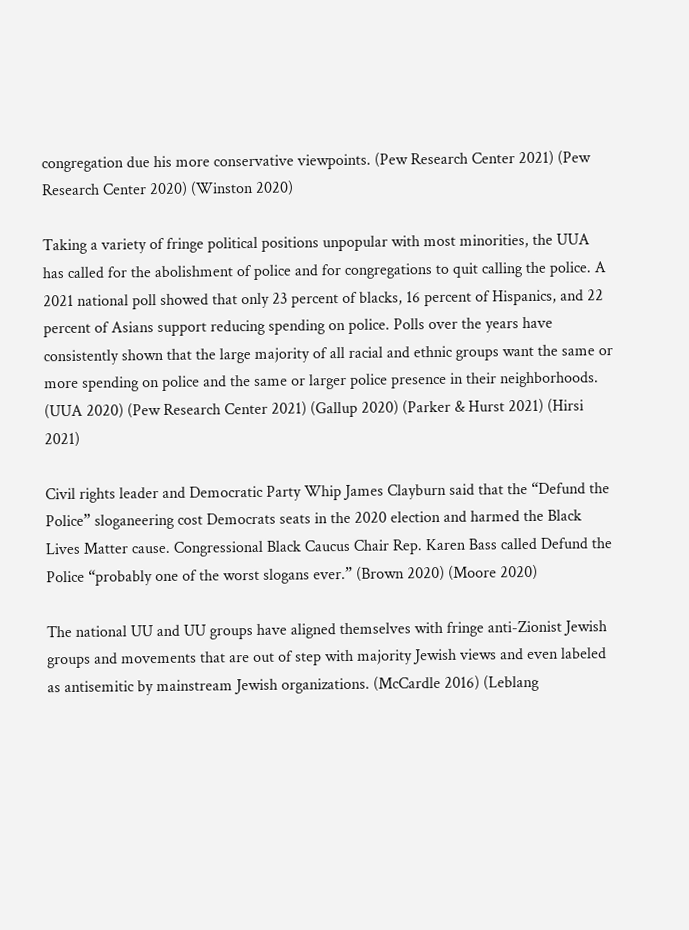congregation due his more conservative viewpoints. (Pew Research Center 2021) (Pew Research Center 2020) (Winston 2020)

Taking a variety of fringe political positions unpopular with most minorities, the UUA has called for the abolishment of police and for congregations to quit calling the police. A 2021 national poll showed that only 23 percent of blacks, 16 percent of Hispanics, and 22 percent of Asians support reducing spending on police. Polls over the years have consistently shown that the large majority of all racial and ethnic groups want the same or more spending on police and the same or larger police presence in their neighborhoods. (UUA 2020) (Pew Research Center 2021) (Gallup 2020) (Parker & Hurst 2021) (Hirsi 2021)

Civil rights leader and Democratic Party Whip James Clayburn said that the “Defund the Police” sloganeering cost Democrats seats in the 2020 election and harmed the Black Lives Matter cause. Congressional Black Caucus Chair Rep. Karen Bass called Defund the Police “probably one of the worst slogans ever.” (Brown 2020) (Moore 2020)

The national UU and UU groups have aligned themselves with fringe anti-Zionist Jewish groups and movements that are out of step with majority Jewish views and even labeled as antisemitic by mainstream Jewish organizations. (McCardle 2016) (Leblang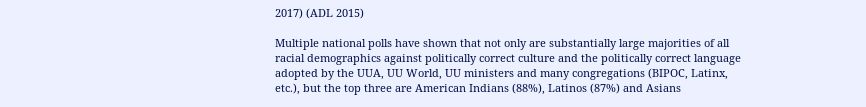2017) (ADL 2015)

Multiple national polls have shown that not only are substantially large majorities of all racial demographics against politically correct culture and the politically correct language adopted by the UUA, UU World, UU ministers and many congregations (BIPOC, Latinx, etc.), but the top three are American Indians (88%), Latinos (87%) and Asians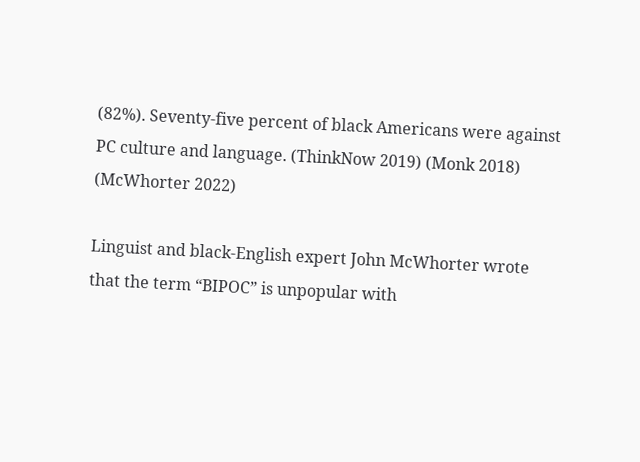(82%). Seventy-five percent of black Americans were against PC culture and language. (ThinkNow 2019) (Monk 2018) (McWhorter 2022)

Linguist and black-English expert John McWhorter wrote that the term “BIPOC” is unpopular with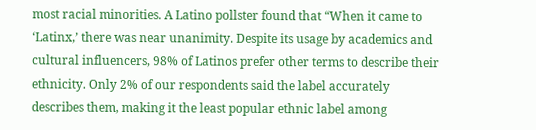most racial minorities. A Latino pollster found that “When it came to ‘Latinx,’ there was near unanimity. Despite its usage by academics and cultural influencers, 98% of Latinos prefer other terms to describe their ethnicity. Only 2% of our respondents said the label accurately describes them, making it the least popular ethnic label among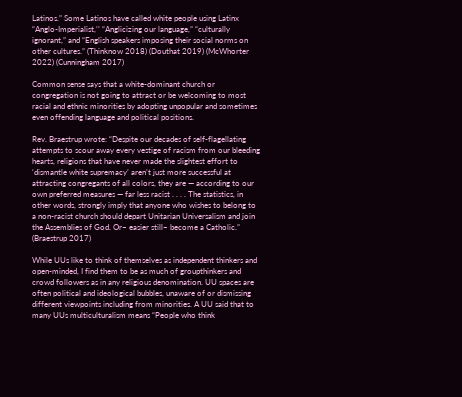Latinos.” Some Latinos have called white people using Latinx “Anglo-Imperialist,’’ “Anglicizing our language,” “culturally ignorant,” and “English speakers imposing their social norms on other cultures.” (Thinknow 2018) (Douthat 2019) (McWhorter 2022) (Cunningham 2017)

Common sense says that a white-dominant church or congregation is not going to attract or be welcoming to most racial and ethnic minorities by adopting unpopular and sometimes even offending language and political positions.

Rev. Braestrup wrote: “Despite our decades of self-flagellating attempts to scour away every vestige of racism from our bleeding hearts, religions that have never made the slightest effort to ‘dismantle white supremacy’ aren’t just more successful at attracting congregants of all colors, they are — according to our own preferred measures — far less racist . . . . The statistics, in other words, strongly imply that anyone who wishes to belong to a non-racist church should depart Unitarian Universalism and join the Assemblies of God. Or– easier still– become a Catholic.” (Braestrup 2017)

While UUs like to think of themselves as independent thinkers and open-minded, I find them to be as much of groupthinkers and crowd followers as in any religious denomination. UU spaces are often political and ideological bubbles, unaware of or dismissing different viewpoints including from minorities. A UU said that to many UUs multiculturalism means “People who think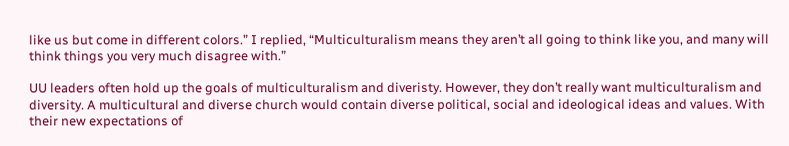like us but come in different colors.” I replied, “Multiculturalism means they aren’t all going to think like you, and many will think things you very much disagree with.”

UU leaders often hold up the goals of multiculturalism and diveristy. However, they don’t really want multiculturalism and diversity. A multicultural and diverse church would contain diverse political, social and ideological ideas and values. With their new expectations of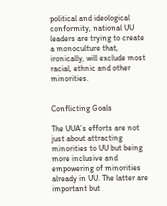political and ideological conformity, national UU leaders are trying to create a monoculture that, ironically, will exclude most racial, ethnic and other minorities.


Conflicting Goals

The UUA’s efforts are not just about attracting minorities to UU but being more inclusive and empowering of minorities already in UU. The latter are important but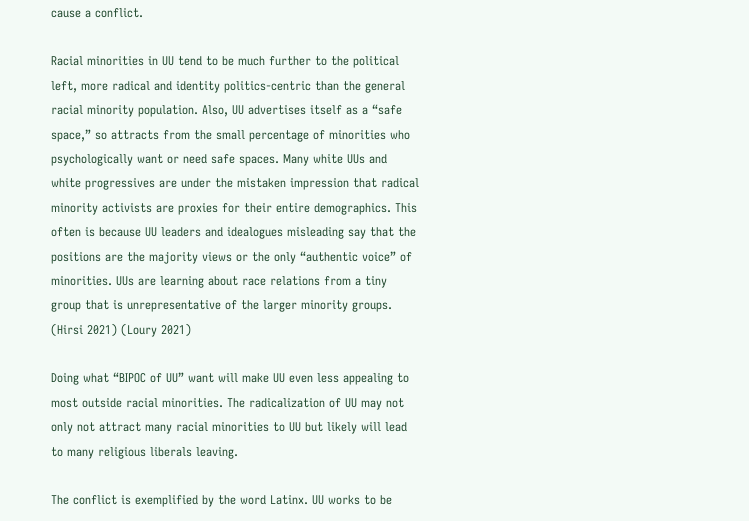cause a conflict.

Racial minorities in UU tend to be much further to the political left, more radical and identity politics-centric than the general racial minority population. Also, UU advertises itself as a “safe space,” so attracts from the small percentage of minorities who psychologically want or need safe spaces. Many white UUs and white progressives are under the mistaken impression that radical minority activists are proxies for their entire demographics. This often is because UU leaders and idealogues misleading say that the positions are the majority views or the only “authentic voice” of minorities. UUs are learning about race relations from a tiny group that is unrepresentative of the larger minority groups. (Hirsi 2021) (Loury 2021)

Doing what “BIPOC of UU” want will make UU even less appealing to most outside racial minorities. The radicalization of UU may not only not attract many racial minorities to UU but likely will lead to many religious liberals leaving.

The conflict is exemplified by the word Latinx. UU works to be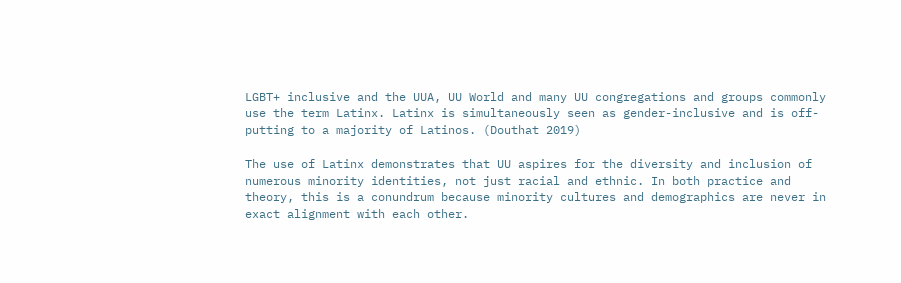LGBT+ inclusive and the UUA, UU World and many UU congregations and groups commonly use the term Latinx. Latinx is simultaneously seen as gender-inclusive and is off-putting to a majority of Latinos. (Douthat 2019)

The use of Latinx demonstrates that UU aspires for the diversity and inclusion of numerous minority identities, not just racial and ethnic. In both practice and theory, this is a conundrum because minority cultures and demographics are never in exact alignment with each other.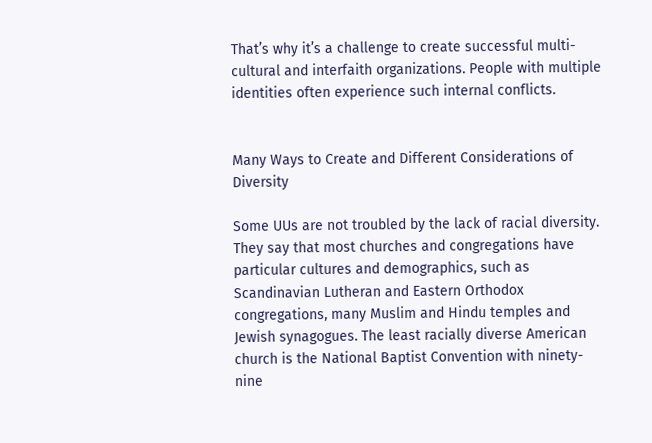That’s why it’s a challenge to create successful multi-cultural and interfaith organizations. People with multiple identities often experience such internal conflicts.


Many Ways to Create and Different Considerations of Diversity

Some UUs are not troubled by the lack of racial diversity. They say that most churches and congregations have particular cultures and demographics, such as Scandinavian Lutheran and Eastern Orthodox congregations, many Muslim and Hindu temples and Jewish synagogues. The least racially diverse American church is the National Baptist Convention with ninety-nine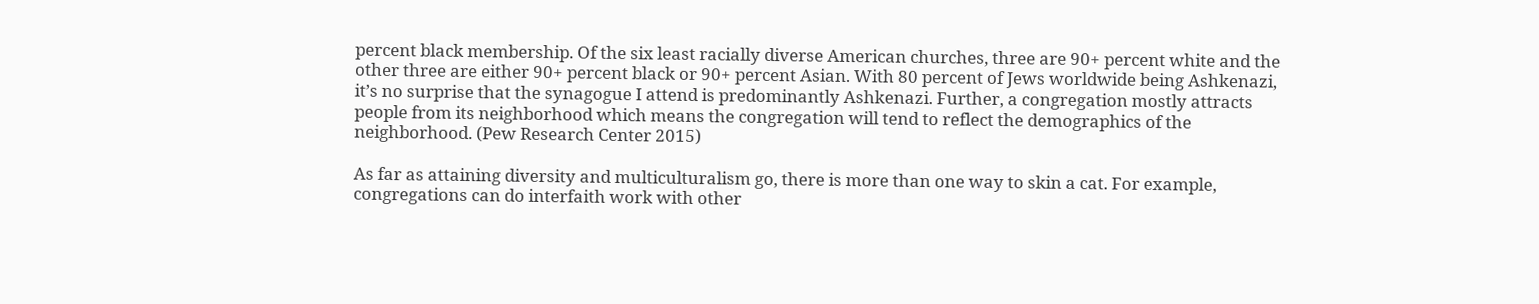percent black membership. Of the six least racially diverse American churches, three are 90+ percent white and the other three are either 90+ percent black or 90+ percent Asian. With 80 percent of Jews worldwide being Ashkenazi, it’s no surprise that the synagogue I attend is predominantly Ashkenazi. Further, a congregation mostly attracts people from its neighborhood which means the congregation will tend to reflect the demographics of the neighborhood. (Pew Research Center 2015)

As far as attaining diversity and multiculturalism go, there is more than one way to skin a cat. For example, congregations can do interfaith work with other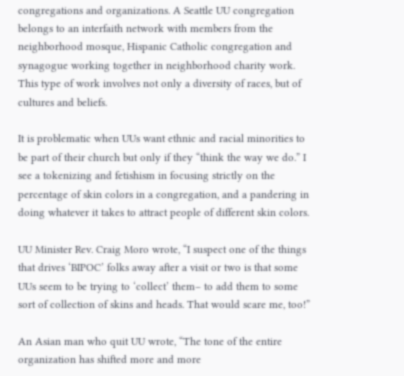congregations and organizations. A Seattle UU congregation belongs to an interfaith network with members from the neighborhood mosque, Hispanic Catholic congregation and synagogue working together in neighborhood charity work. This type of work involves not only a diversity of races, but of cultures and beliefs.

It is problematic when UUs want ethnic and racial minorities to be part of their church but only if they “think the way we do.” I see a tokenizing and fetishism in focusing strictly on the percentage of skin colors in a congregation, and a pandering in doing whatever it takes to attract people of different skin colors.

UU Minister Rev. Craig Moro wrote, “I suspect one of the things that drives ‘BIPOC’ folks away after a visit or two is that some UUs seem to be trying to ‘collect’ them– to add them to some sort of collection of skins and heads. That would scare me, too!”

An Asian man who quit UU wrote, “The tone of the entire organization has shifted more and more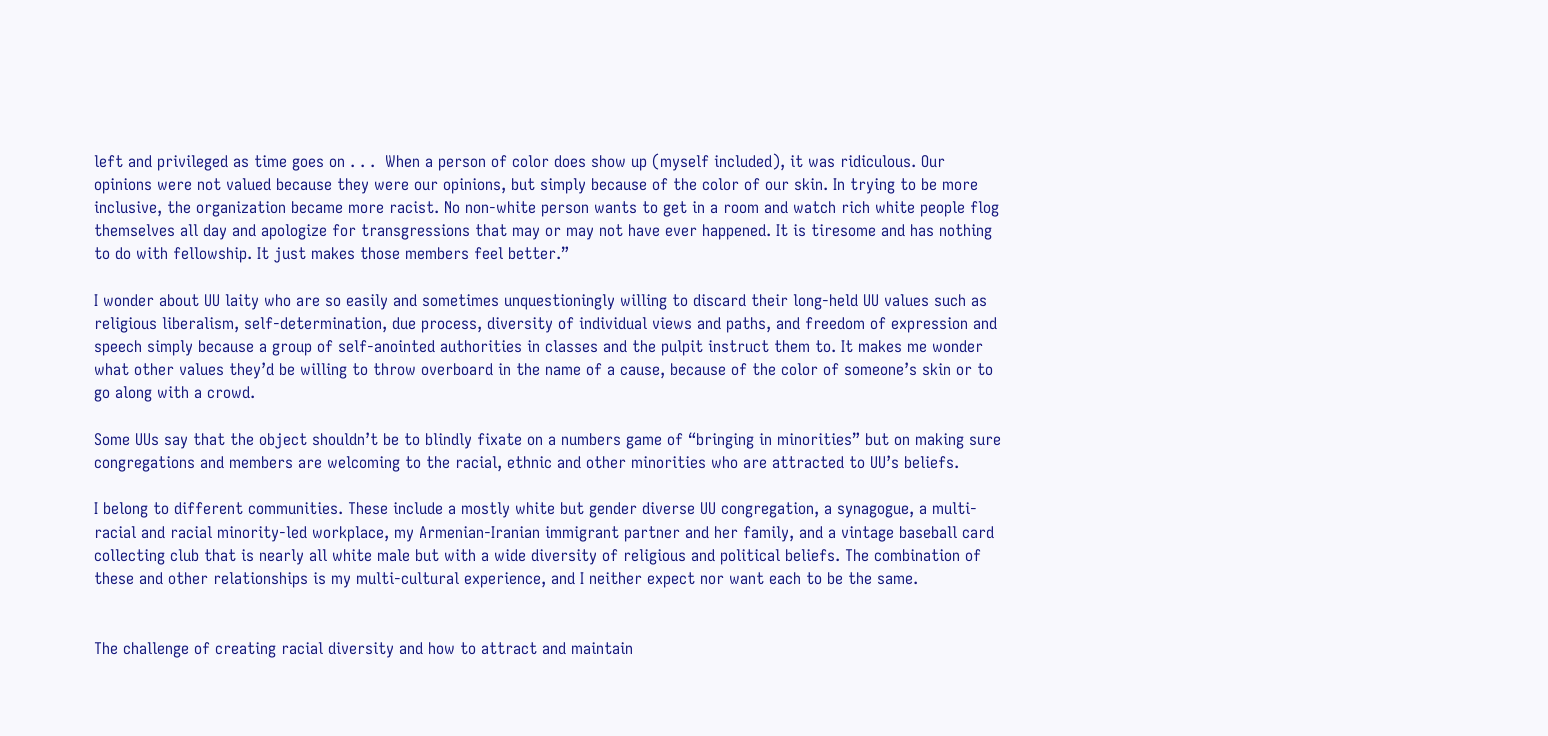left and privileged as time goes on . . .  When a person of color does show up (myself included), it was ridiculous. Our opinions were not valued because they were our opinions, but simply because of the color of our skin. In trying to be more inclusive, the organization became more racist. No non-white person wants to get in a room and watch rich white people flog themselves all day and apologize for transgressions that may or may not have ever happened. It is tiresome and has nothing to do with fellowship. It just makes those members feel better.”

I wonder about UU laity who are so easily and sometimes unquestioningly willing to discard their long-held UU values such as religious liberalism, self-determination, due process, diversity of individual views and paths, and freedom of expression and speech simply because a group of self-anointed authorities in classes and the pulpit instruct them to. It makes me wonder what other values they’d be willing to throw overboard in the name of a cause, because of the color of someone’s skin or to go along with a crowd.

Some UUs say that the object shouldn’t be to blindly fixate on a numbers game of “bringing in minorities” but on making sure congregations and members are welcoming to the racial, ethnic and other minorities who are attracted to UU’s beliefs.

I belong to different communities. These include a mostly white but gender diverse UU congregation, a synagogue, a multi-racial and racial minority-led workplace, my Armenian-Iranian immigrant partner and her family, and a vintage baseball card collecting club that is nearly all white male but with a wide diversity of religious and political beliefs. The combination of these and other relationships is my multi-cultural experience, and I neither expect nor want each to be the same.


The challenge of creating racial diversity and how to attract and maintain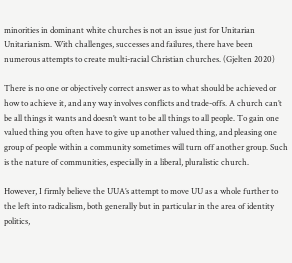minorities in dominant white churches is not an issue just for Unitarian Unitarianism. With challenges, successes and failures, there have been numerous attempts to create multi-racial Christian churches. (Gjelten 2020)

There is no one or objectively correct answer as to what should be achieved or how to achieve it, and any way involves conflicts and trade-offs. A church can’t be all things it wants and doesn’t want to be all things to all people. To gain one valued thing you often have to give up another valued thing, and pleasing one group of people within a community sometimes will turn off another group. Such is the nature of communities, especially in a liberal, pluralistic church.

However, I firmly believe the UUA’s attempt to move UU as a whole further to the left into radicalism, both generally but in particular in the area of identity politics,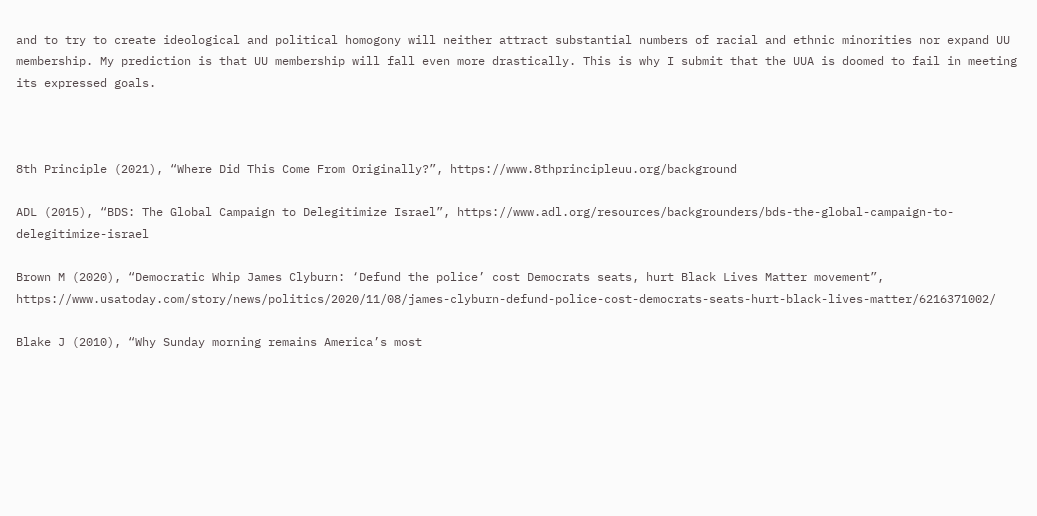and to try to create ideological and political homogony will neither attract substantial numbers of racial and ethnic minorities nor expand UU membership. My prediction is that UU membership will fall even more drastically. This is why I submit that the UUA is doomed to fail in meeting its expressed goals.



8th Principle (2021), “Where Did This Come From Originally?”, https://www.8thprincipleuu.org/background

ADL (2015), “BDS: The Global Campaign to Delegitimize Israel”, https://www.adl.org/resources/backgrounders/bds-the-global-campaign-to-delegitimize-israel

Brown M (2020), “Democratic Whip James Clyburn: ‘Defund the police’ cost Democrats seats, hurt Black Lives Matter movement”, https://www.usatoday.com/story/news/politics/2020/11/08/james-clyburn-defund-police-cost-democrats-seats-hurt-black-lives-matter/6216371002/

Blake J (2010), “Why Sunday morning remains America’s most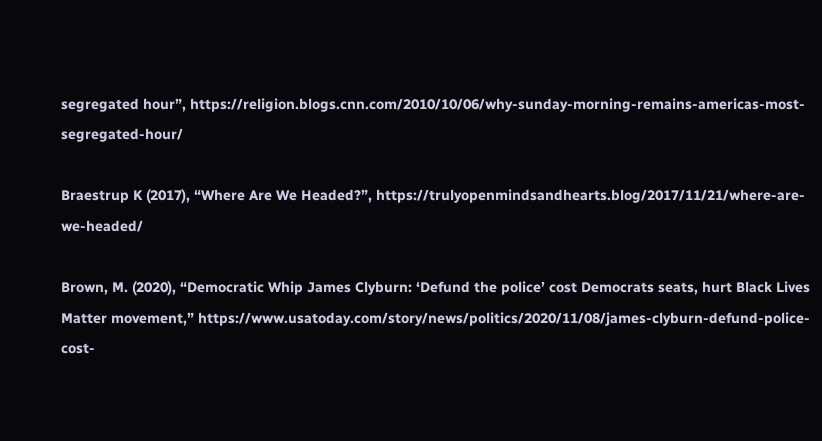segregated hour”, https://religion.blogs.cnn.com/2010/10/06/why-sunday-morning-remains-americas-most-segregated-hour/

Braestrup K (2017), “Where Are We Headed?”, https://trulyopenmindsandhearts.blog/2017/11/21/where-are-we-headed/

Brown, M. (2020), “Democratic Whip James Clyburn: ‘Defund the police’ cost Democrats seats, hurt Black Lives Matter movement,” https://www.usatoday.com/story/news/politics/2020/11/08/james-clyburn-defund-police-cost-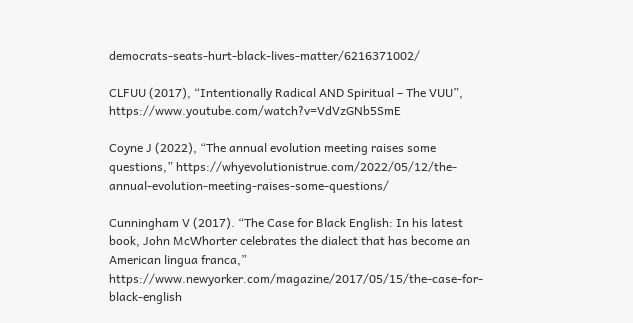democrats-seats-hurt-black-lives-matter/6216371002/

CLFUU (2017), “Intentionally Radical AND Spiritual – The VUU”, https://www.youtube.com/watch?v=VdVzGNb5SmE

Coyne J (2022), “The annual evolution meeting raises some questions,” https://whyevolutionistrue.com/2022/05/12/the-annual-evolution-meeting-raises-some-questions/

Cunningham V (2017). “The Case for Black English: In his latest book, John McWhorter celebrates the dialect that has become an American lingua franca,” https://www.newyorker.com/magazine/2017/05/15/the-case-for-black-english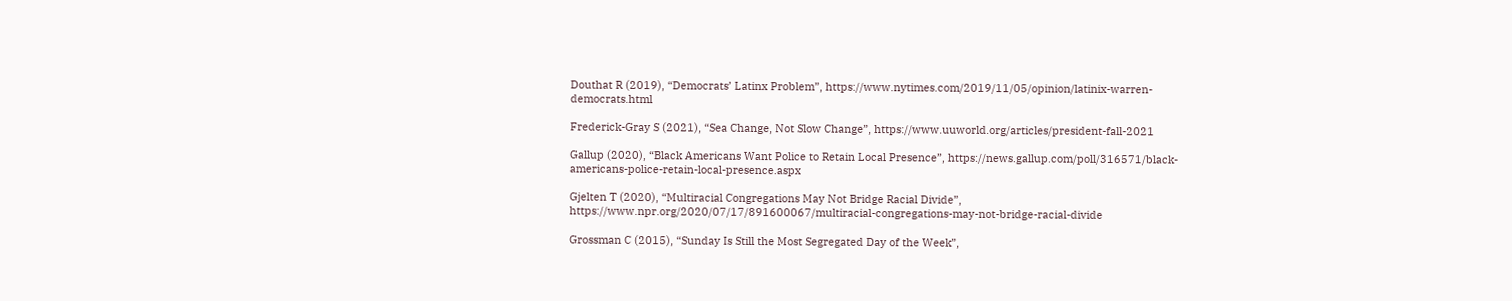Douthat R (2019), “Democrats’ Latinx Problem”, https://www.nytimes.com/2019/11/05/opinion/latinix-warren-democrats.html

Frederick-Gray S (2021), “Sea Change, Not Slow Change”, https://www.uuworld.org/articles/president-fall-2021

Gallup (2020), “Black Americans Want Police to Retain Local Presence”, https://news.gallup.com/poll/316571/black-americans-police-retain-local-presence.aspx

Gjelten T (2020), “Multiracial Congregations May Not Bridge Racial Divide”, https://www.npr.org/2020/07/17/891600067/multiracial-congregations-may-not-bridge-racial-divide

Grossman C (2015), “Sunday Is Still the Most Segregated Day of the Week”,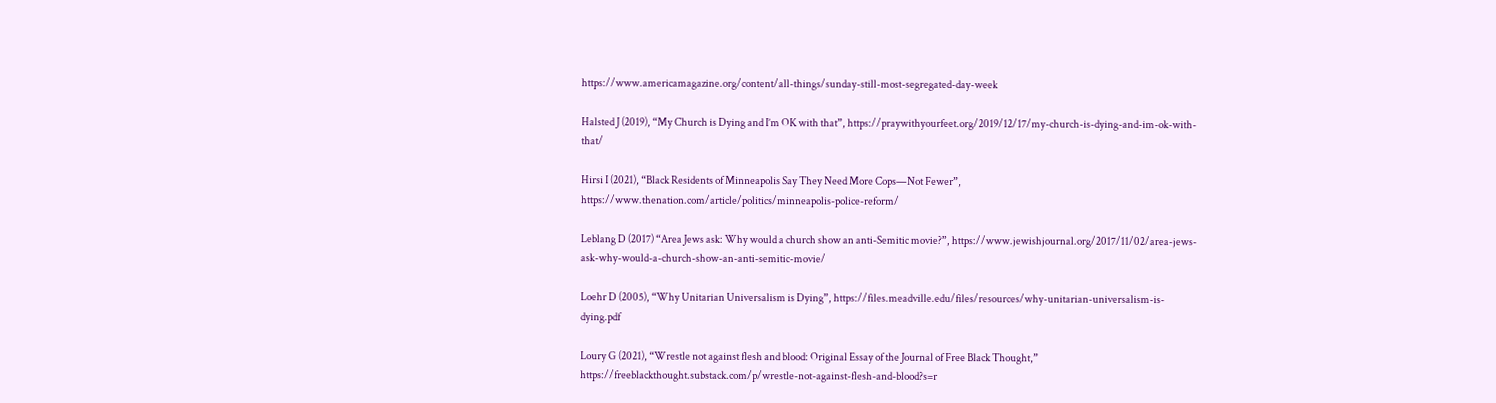https://www.americamagazine.org/content/all-things/sunday-still-most-segregated-day-week

Halsted J (2019), “My Church is Dying and I’m OK with that”, https://praywithyourfeet.org/2019/12/17/my-church-is-dying-and-im-ok-with-that/

Hirsi I (2021), “Black Residents of Minneapolis Say They Need More Cops—Not Fewer”, https://www.thenation.com/article/politics/minneapolis-police-reform/

Leblang D (2017) “Area Jews ask: Why would a church show an anti-Semitic movie?”, https://www.jewishjournal.org/2017/11/02/area-jews-ask-why-would-a-church-show-an-anti-semitic-movie/

Loehr D (2005), “Why Unitarian Universalism is Dying”, https://files.meadville.edu/files/resources/why-unitarian-universalism-is-dying.pdf

Loury G (2021), “Wrestle not against flesh and blood: Original Essay of the Journal of Free Black Thought,” https://freeblackthought.substack.com/p/wrestle-not-against-flesh-and-blood?s=r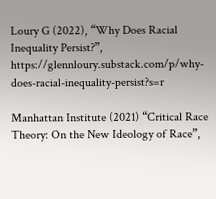Loury G (2022), “Why Does Racial Inequality Persist?”, https://glennloury.substack.com/p/why-does-racial-inequality-persist?s=r

Manhattan Institute (2021) “Critical Race Theory: On the New Ideology of Race”,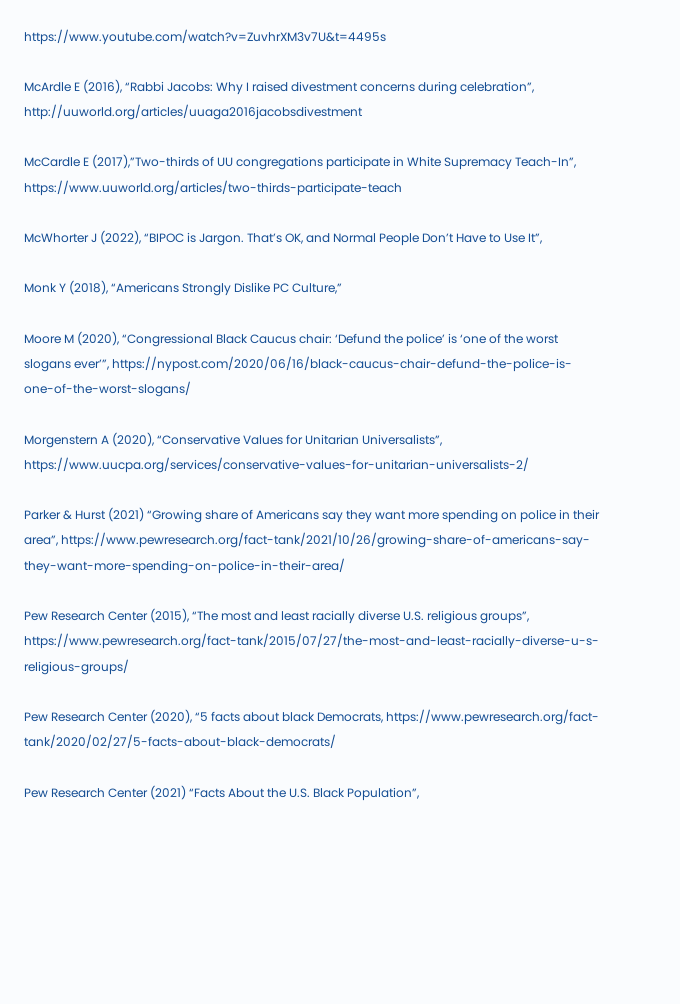https://www.youtube.com/watch?v=ZuvhrXM3v7U&t=4495s

McArdle E (2016), “Rabbi Jacobs: Why I raised divestment concerns during celebration”, http://uuworld.org/articles/uuaga2016jacobsdivestment

McCardle E (2017),”Two-thirds of UU congregations participate in White Supremacy Teach-In”, https://www.uuworld.org/articles/two-thirds-participate-teach

McWhorter J (2022), “BIPOC is Jargon. That’s OK, and Normal People Don’t Have to Use It”,

Monk Y (2018), “Americans Strongly Dislike PC Culture,”

Moore M (2020), “Congressional Black Caucus chair: ‘Defund the police’ is ‘one of the worst slogans ever’”, https://nypost.com/2020/06/16/black-caucus-chair-defund-the-police-is-one-of-the-worst-slogans/

Morgenstern A (2020), “Conservative Values for Unitarian Universalists”, https://www.uucpa.org/services/conservative-values-for-unitarian-universalists-2/

Parker & Hurst (2021) “Growing share of Americans say they want more spending on police in their area”, https://www.pewresearch.org/fact-tank/2021/10/26/growing-share-of-americans-say-they-want-more-spending-on-police-in-their-area/

Pew Research Center (2015), “The most and least racially diverse U.S. religious groups”, https://www.pewresearch.org/fact-tank/2015/07/27/the-most-and-least-racially-diverse-u-s-religious-groups/

Pew Research Center (2020), “5 facts about black Democrats, https://www.pewresearch.org/fact-tank/2020/02/27/5-facts-about-black-democrats/

Pew Research Center (2021) “Facts About the U.S. Black Population”,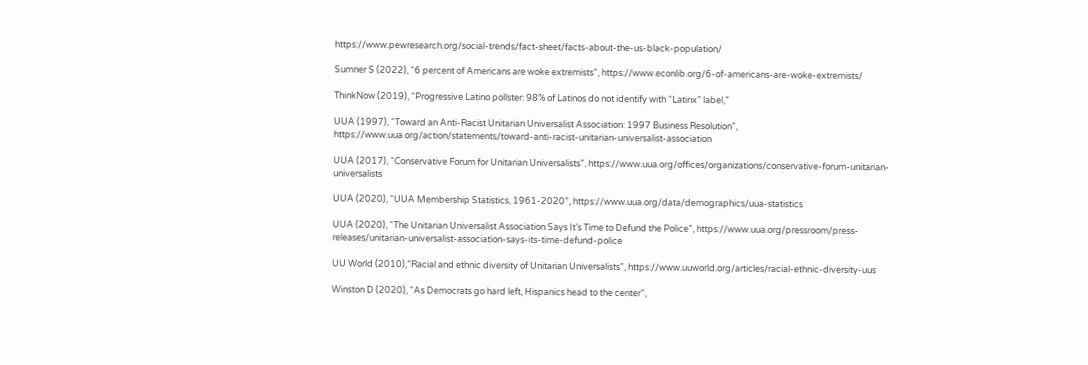https://www.pewresearch.org/social-trends/fact-sheet/facts-about-the-us-black-population/

Sumner S (2022), “6 percent of Americans are woke extremists”, https://www.econlib.org/6-of-americans-are-woke-extremists/

ThinkNow (2019), “Progressive Latino pollster: 98% of Latinos do not identify with “Latinx” label,”

UUA (1997), “Toward an Anti-Racist Unitarian Universalist Association: 1997 Business Resolution”, https://www.uua.org/action/statements/toward-anti-racist-unitarian-universalist-association

UUA (2017), “Conservative Forum for Unitarian Universalists”, https://www.uua.org/offices/organizations/conservative-forum-unitarian-universalists

UUA (2020), “UUA Membership Statistics, 1961-2020”, https://www.uua.org/data/demographics/uua-statistics

UUA (2020), “The Unitarian Universalist Association Says It’s Time to Defund the Police”, https://www.uua.org/pressroom/press-releases/unitarian-universalist-association-says-its-time-defund-police

UU World (2010),”Racial and ethnic diversity of Unitarian Universalists”, https://www.uuworld.org/articles/racial-ethnic-diversity-uus

Winston D (2020), “As Democrats go hard left, Hispanics head to the center”,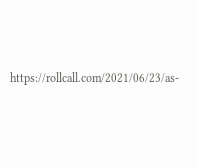https://rollcall.com/2021/06/23/as-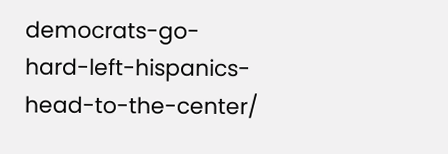democrats-go-hard-left-hispanics-head-to-the-center/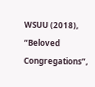WSUU (2018), “Beloved Congregations”,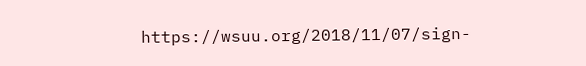https://wsuu.org/2018/11/07/sign-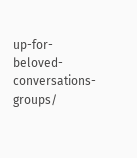up-for-beloved-conversations-groups/